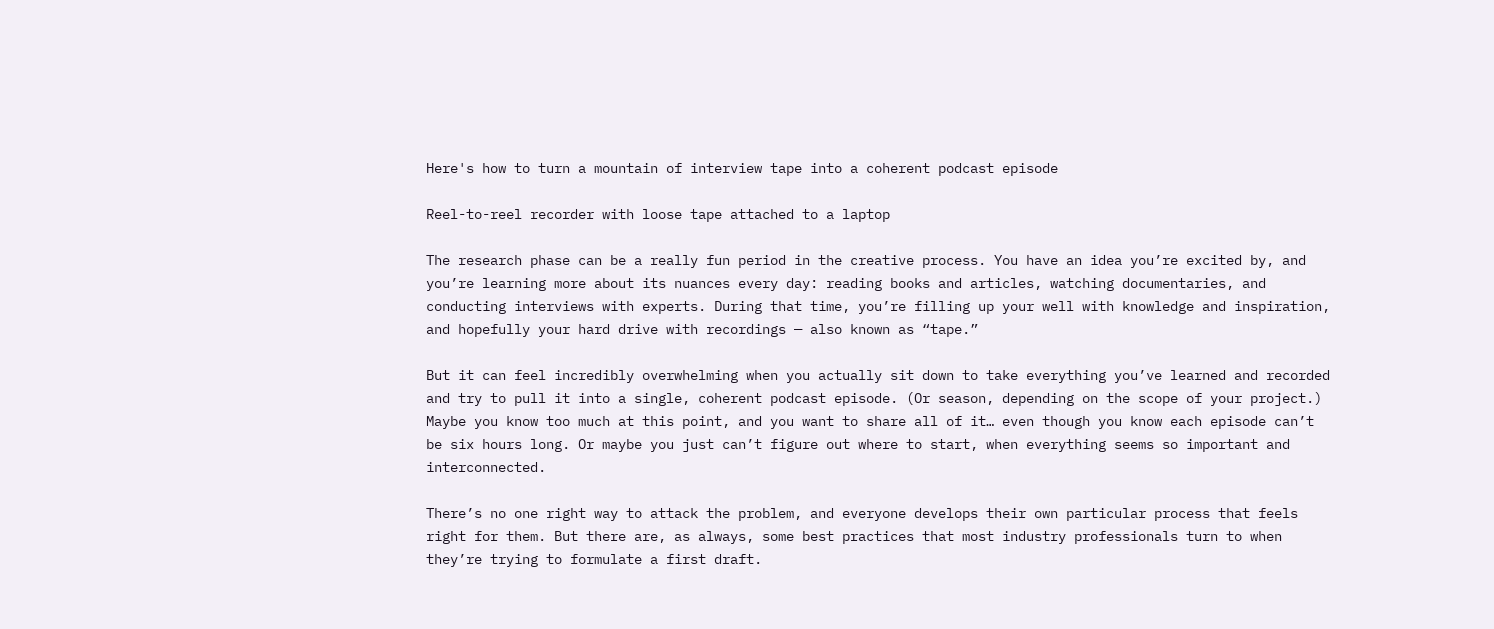Here's how to turn a mountain of interview tape into a coherent podcast episode

Reel-to-reel recorder with loose tape attached to a laptop

The research phase can be a really fun period in the creative process. You have an idea you’re excited by, and you’re learning more about its nuances every day: reading books and articles, watching documentaries, and conducting interviews with experts. During that time, you’re filling up your well with knowledge and inspiration, and hopefully your hard drive with recordings — also known as “tape.”

But it can feel incredibly overwhelming when you actually sit down to take everything you’ve learned and recorded and try to pull it into a single, coherent podcast episode. (Or season, depending on the scope of your project.) Maybe you know too much at this point, and you want to share all of it… even though you know each episode can’t be six hours long. Or maybe you just can’t figure out where to start, when everything seems so important and interconnected.

There’s no one right way to attack the problem, and everyone develops their own particular process that feels right for them. But there are, as always, some best practices that most industry professionals turn to when they’re trying to formulate a first draft.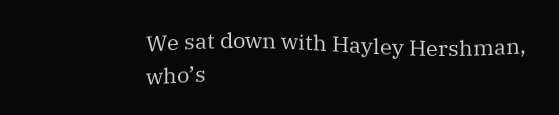We sat down with Hayley Hershman, who’s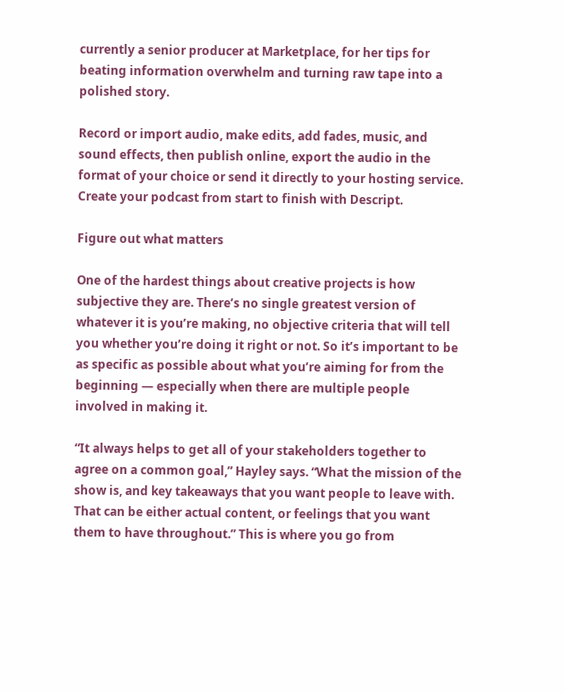currently a senior producer at Marketplace, for her tips for beating information overwhelm and turning raw tape into a polished story.

Record or import audio, make edits, add fades, music, and sound effects, then publish online, export the audio in the format of your choice or send it directly to your hosting service.
Create your podcast from start to finish with Descript.

Figure out what matters

One of the hardest things about creative projects is how subjective they are. There’s no single greatest version of whatever it is you’re making, no objective criteria that will tell you whether you’re doing it right or not. So it’s important to be as specific as possible about what you’re aiming for from the beginning — especially when there are multiple people involved in making it.

“It always helps to get all of your stakeholders together to agree on a common goal,” Hayley says. “What the mission of the show is, and key takeaways that you want people to leave with. That can be either actual content, or feelings that you want them to have throughout.” This is where you go from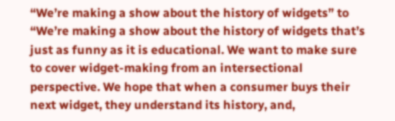“We’re making a show about the history of widgets” to “We’re making a show about the history of widgets that’s just as funny as it is educational. We want to make sure to cover widget-making from an intersectional perspective. We hope that when a consumer buys their next widget, they understand its history, and,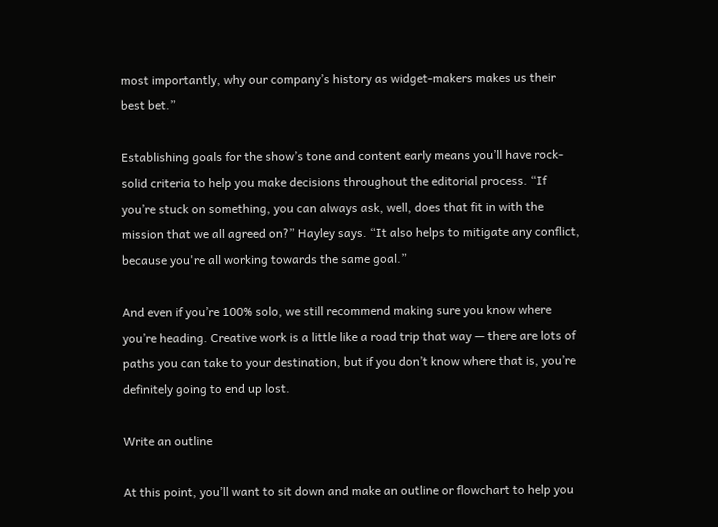most importantly, why our company’s history as widget-makers makes us their best bet.”

Establishing goals for the show’s tone and content early means you’ll have rock-solid criteria to help you make decisions throughout the editorial process. “If you’re stuck on something, you can always ask, well, does that fit in with the mission that we all agreed on?” Hayley says. “It also helps to mitigate any conflict, because you're all working towards the same goal.”

And even if you’re 100% solo, we still recommend making sure you know where you’re heading. Creative work is a little like a road trip that way — there are lots of paths you can take to your destination, but if you don’t know where that is, you’re definitely going to end up lost.

Write an outline

At this point, you’ll want to sit down and make an outline or flowchart to help you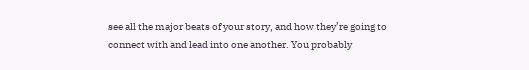see all the major beats of your story, and how they’re going to connect with and lead into one another. You probably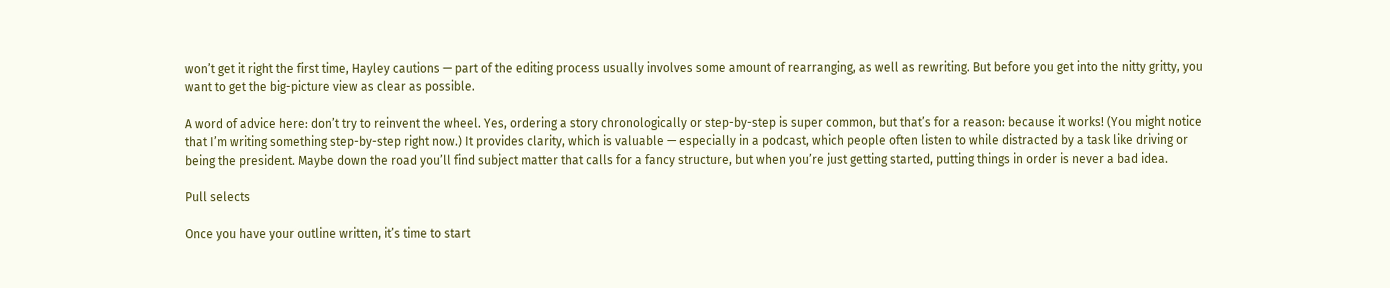won’t get it right the first time, Hayley cautions — part of the editing process usually involves some amount of rearranging, as well as rewriting. But before you get into the nitty gritty, you want to get the big-picture view as clear as possible.

A word of advice here: don’t try to reinvent the wheel. Yes, ordering a story chronologically or step-by-step is super common, but that’s for a reason: because it works! (You might notice that I’m writing something step-by-step right now.) It provides clarity, which is valuable — especially in a podcast, which people often listen to while distracted by a task like driving or being the president. Maybe down the road you’ll find subject matter that calls for a fancy structure, but when you’re just getting started, putting things in order is never a bad idea.

Pull selects

Once you have your outline written, it’s time to start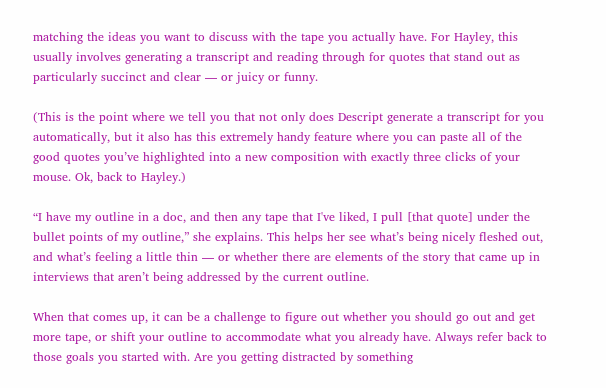matching the ideas you want to discuss with the tape you actually have. For Hayley, this usually involves generating a transcript and reading through for quotes that stand out as particularly succinct and clear — or juicy or funny.

(This is the point where we tell you that not only does Descript generate a transcript for you automatically, but it also has this extremely handy feature where you can paste all of the good quotes you’ve highlighted into a new composition with exactly three clicks of your mouse. Ok, back to Hayley.)

“I have my outline in a doc, and then any tape that I've liked, I pull [that quote] under the bullet points of my outline,” she explains. This helps her see what’s being nicely fleshed out, and what’s feeling a little thin — or whether there are elements of the story that came up in interviews that aren’t being addressed by the current outline.

When that comes up, it can be a challenge to figure out whether you should go out and get more tape, or shift your outline to accommodate what you already have. Always refer back to those goals you started with. Are you getting distracted by something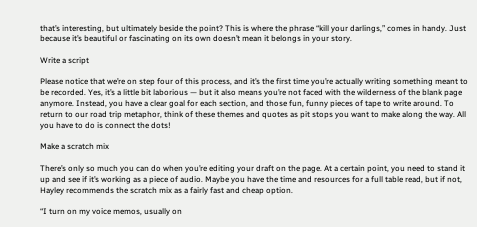that’s interesting, but ultimately beside the point? This is where the phrase “kill your darlings,” comes in handy. Just because it’s beautiful or fascinating on its own doesn’t mean it belongs in your story.

Write a script

Please notice that we’re on step four of this process, and it’s the first time you’re actually writing something meant to be recorded. Yes, it’s a little bit laborious — but it also means you’re not faced with the wilderness of the blank page anymore. Instead, you have a clear goal for each section, and those fun, funny pieces of tape to write around. To return to our road trip metaphor, think of these themes and quotes as pit stops you want to make along the way. All you have to do is connect the dots!

Make a scratch mix

There’s only so much you can do when you’re editing your draft on the page. At a certain point, you need to stand it up and see if it’s working as a piece of audio. Maybe you have the time and resources for a full table read, but if not, Hayley recommends the scratch mix as a fairly fast and cheap option.

“I turn on my voice memos, usually on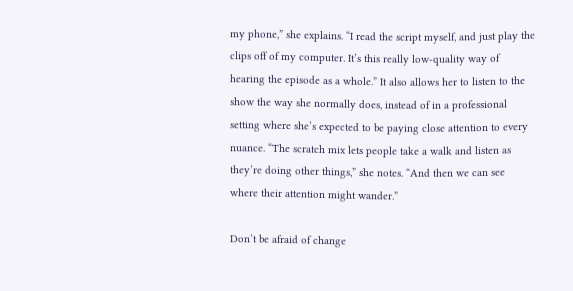my phone,” she explains. “I read the script myself, and just play the clips off of my computer. It’s this really low-quality way of hearing the episode as a whole.” It also allows her to listen to the show the way she normally does, instead of in a professional setting where she’s expected to be paying close attention to every nuance. “The scratch mix lets people take a walk and listen as they’re doing other things,” she notes. “And then we can see where their attention might wander.”

Don’t be afraid of change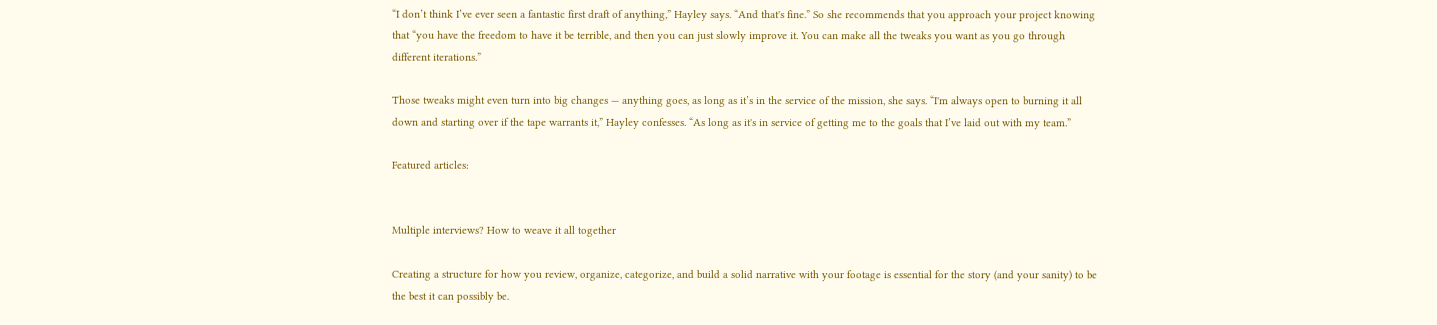“I don’t think I’ve ever seen a fantastic first draft of anything,” Hayley says. “And that's fine.” So she recommends that you approach your project knowing that “you have the freedom to have it be terrible, and then you can just slowly improve it. You can make all the tweaks you want as you go through different iterations.”

Those tweaks might even turn into big changes — anything goes, as long as it’s in the service of the mission, she says. “I'm always open to burning it all down and starting over if the tape warrants it,” Hayley confesses. “As long as it's in service of getting me to the goals that I’ve laid out with my team.”

Featured articles:


Multiple interviews? How to weave it all together

Creating a structure for how you review, organize, categorize, and build a solid narrative with your footage is essential for the story (and your sanity) to be the best it can possibly be.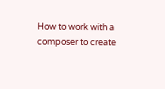How to work with a composer to create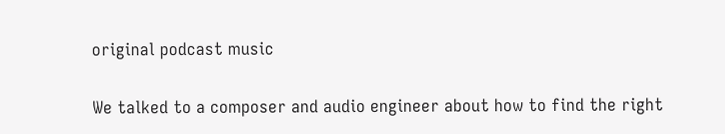original podcast music

We talked to a composer and audio engineer about how to find the right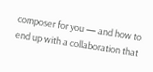composer for you — and how to end up with a collaboration that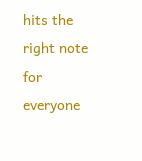hits the right note for everyone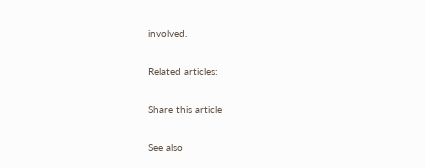involved.

Related articles:

Share this article

See also